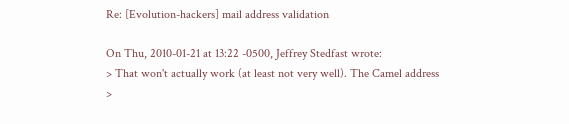Re: [Evolution-hackers] mail address validation

On Thu, 2010-01-21 at 13:22 -0500, Jeffrey Stedfast wrote:
> That won't actually work (at least not very well). The Camel address
>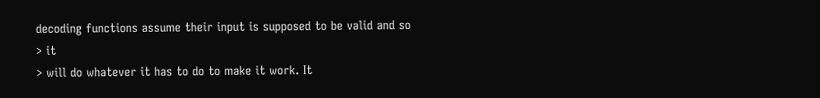decoding functions assume their input is supposed to be valid and so
> it
> will do whatever it has to do to make it work. It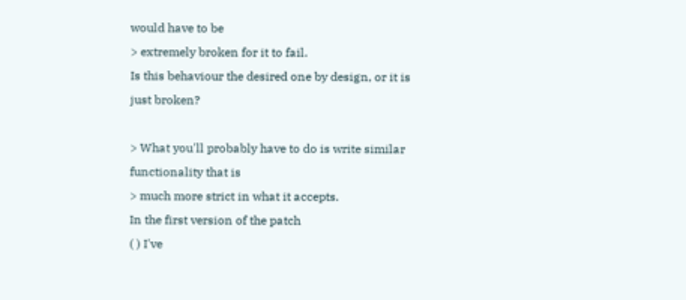would have to be
> extremely broken for it to fail.
Is this behaviour the desired one by design, or it is just broken?

> What you'll probably have to do is write similar functionality that is
> much more strict in what it accepts.
In the first version of the patch
( ) I've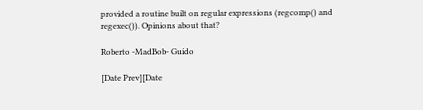provided a routine built on regular expressions (regcomp() and
regexec()). Opinions about that?

Roberto -MadBob- Guido

[Date Prev][Date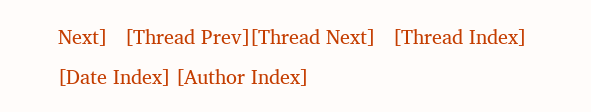Next]   [Thread Prev][Thread Next]   [Thread Index] [Date Index] [Author Index]